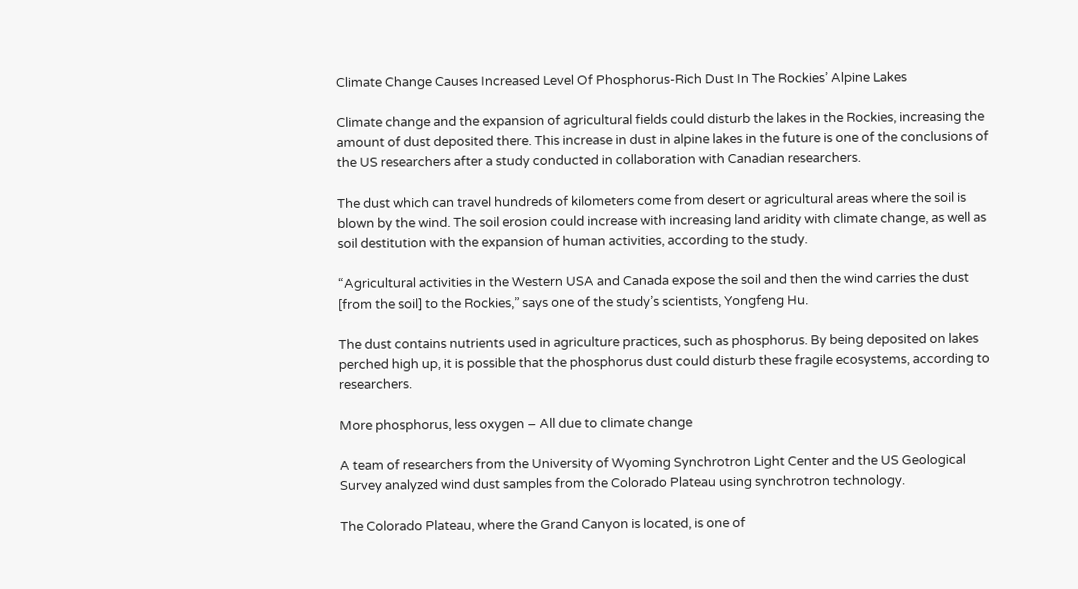Climate Change Causes Increased Level Of Phosphorus-Rich Dust In The Rockies’ Alpine Lakes

Climate change and the expansion of agricultural fields could disturb the lakes in the Rockies, increasing the amount of dust deposited there. This increase in dust in alpine lakes in the future is one of the conclusions of the US researchers after a study conducted in collaboration with Canadian researchers.

The dust which can travel hundreds of kilometers come from desert or agricultural areas where the soil is blown by the wind. The soil erosion could increase with increasing land aridity with climate change, as well as soil destitution with the expansion of human activities, according to the study.

“Agricultural activities in the Western USA and Canada expose the soil and then the wind carries the dust [from the soil] to the Rockies,” says one of the study’s scientists, Yongfeng Hu.

The dust contains nutrients used in agriculture practices, such as phosphorus. By being deposited on lakes perched high up, it is possible that the phosphorus dust could disturb these fragile ecosystems, according to researchers.

More phosphorus, less oxygen – All due to climate change

A team of researchers from the University of Wyoming Synchrotron Light Center and the US Geological Survey analyzed wind dust samples from the Colorado Plateau using synchrotron technology.

The Colorado Plateau, where the Grand Canyon is located, is one of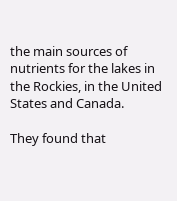the main sources of nutrients for the lakes in the Rockies, in the United States and Canada.

They found that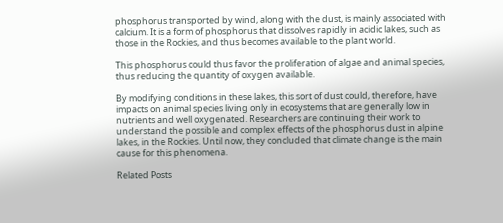phosphorus transported by wind, along with the dust, is mainly associated with calcium. It is a form of phosphorus that dissolves rapidly in acidic lakes, such as those in the Rockies, and thus becomes available to the plant world.

This phosphorus could thus favor the proliferation of algae and animal species, thus reducing the quantity of oxygen available.

By modifying conditions in these lakes, this sort of dust could, therefore, have impacts on animal species living only in ecosystems that are generally low in nutrients and well oxygenated. Researchers are continuing their work to understand the possible and complex effects of the phosphorus dust in alpine lakes, in the Rockies. Until now, they concluded that climate change is the main cause for this phenomena.

Related Posts